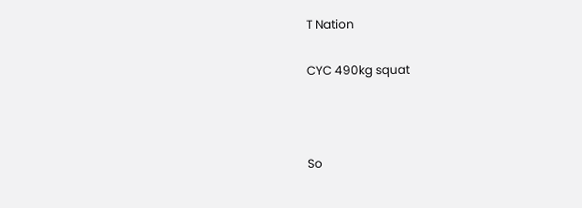T Nation

CYC 490kg squat



So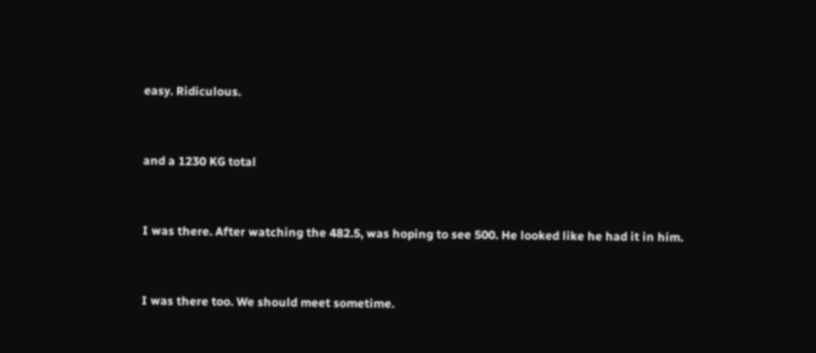easy. Ridiculous.


and a 1230 KG total


I was there. After watching the 482.5, was hoping to see 500. He looked like he had it in him.


I was there too. We should meet sometime.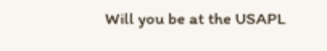Will you be at the USAPL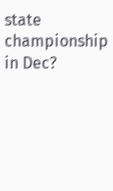state championship in Dec?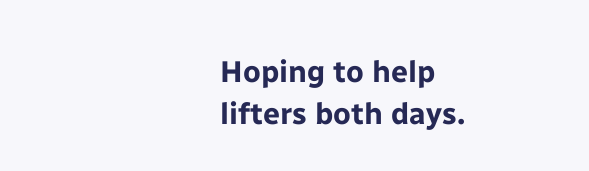Hoping to help lifters both days.